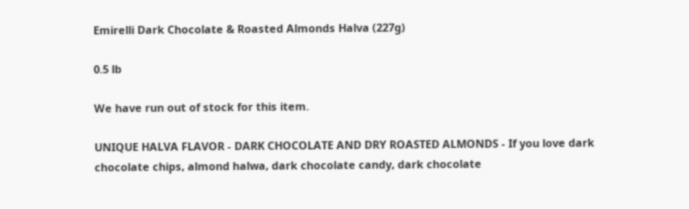Emirelli Dark Chocolate & Roasted Almonds Halva (227g)

0.5 lb

We have run out of stock for this item.

UNIQUE HALVA FLAVOR - DARK CHOCOLATE AND DRY ROASTED ALMONDS - If you love dark chocolate chips, almond halwa, dark chocolate candy, dark chocolate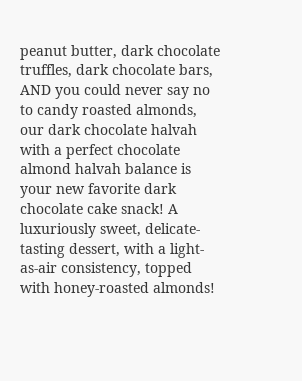peanut butter, dark chocolate truffles, dark chocolate bars, AND you could never say no to candy roasted almonds, our dark chocolate halvah with a perfect chocolate almond halvah balance is your new favorite dark chocolate cake snack! A luxuriously sweet, delicate-tasting dessert, with a light-as-air consistency, topped with honey-roasted almonds!